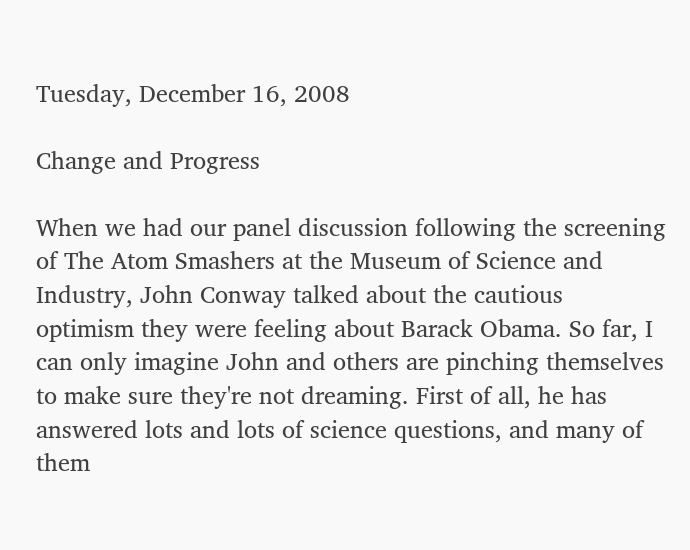Tuesday, December 16, 2008

Change and Progress

When we had our panel discussion following the screening of The Atom Smashers at the Museum of Science and Industry, John Conway talked about the cautious optimism they were feeling about Barack Obama. So far, I can only imagine John and others are pinching themselves to make sure they're not dreaming. First of all, he has answered lots and lots of science questions, and many of them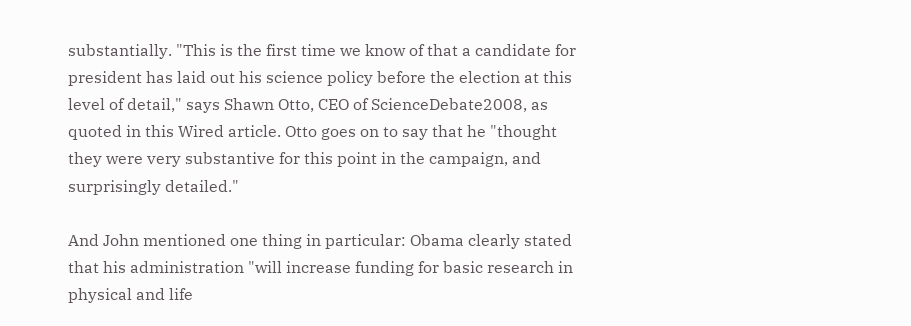substantially. "This is the first time we know of that a candidate for president has laid out his science policy before the election at this level of detail," says Shawn Otto, CEO of ScienceDebate2008, as quoted in this Wired article. Otto goes on to say that he "thought they were very substantive for this point in the campaign, and surprisingly detailed."

And John mentioned one thing in particular: Obama clearly stated that his administration "will increase funding for basic research in physical and life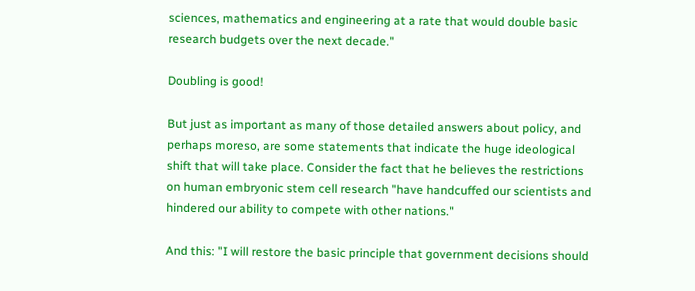sciences, mathematics and engineering at a rate that would double basic research budgets over the next decade."

Doubling is good!

But just as important as many of those detailed answers about policy, and perhaps moreso, are some statements that indicate the huge ideological shift that will take place. Consider the fact that he believes the restrictions on human embryonic stem cell research "have handcuffed our scientists and hindered our ability to compete with other nations."

And this: "I will restore the basic principle that government decisions should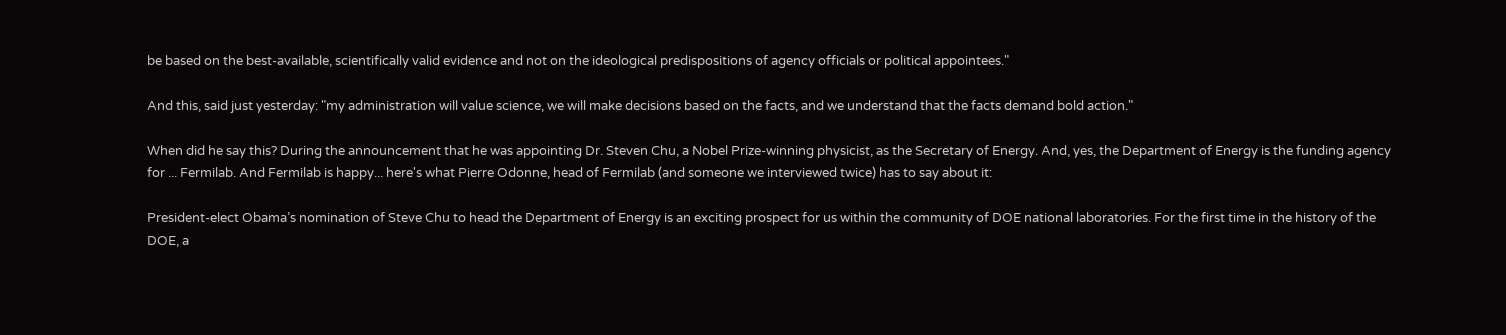be based on the best-available, scientifically valid evidence and not on the ideological predispositions of agency officials or political appointees."

And this, said just yesterday: "my administration will value science, we will make decisions based on the facts, and we understand that the facts demand bold action."

When did he say this? During the announcement that he was appointing Dr. Steven Chu, a Nobel Prize-winning physicist, as the Secretary of Energy. And, yes, the Department of Energy is the funding agency for ... Fermilab. And Fermilab is happy... here's what Pierre Odonne, head of Fermilab (and someone we interviewed twice) has to say about it:

President-elect Obama’s nomination of Steve Chu to head the Department of Energy is an exciting prospect for us within the community of DOE national laboratories. For the first time in the history of the DOE, a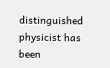distinguished physicist has been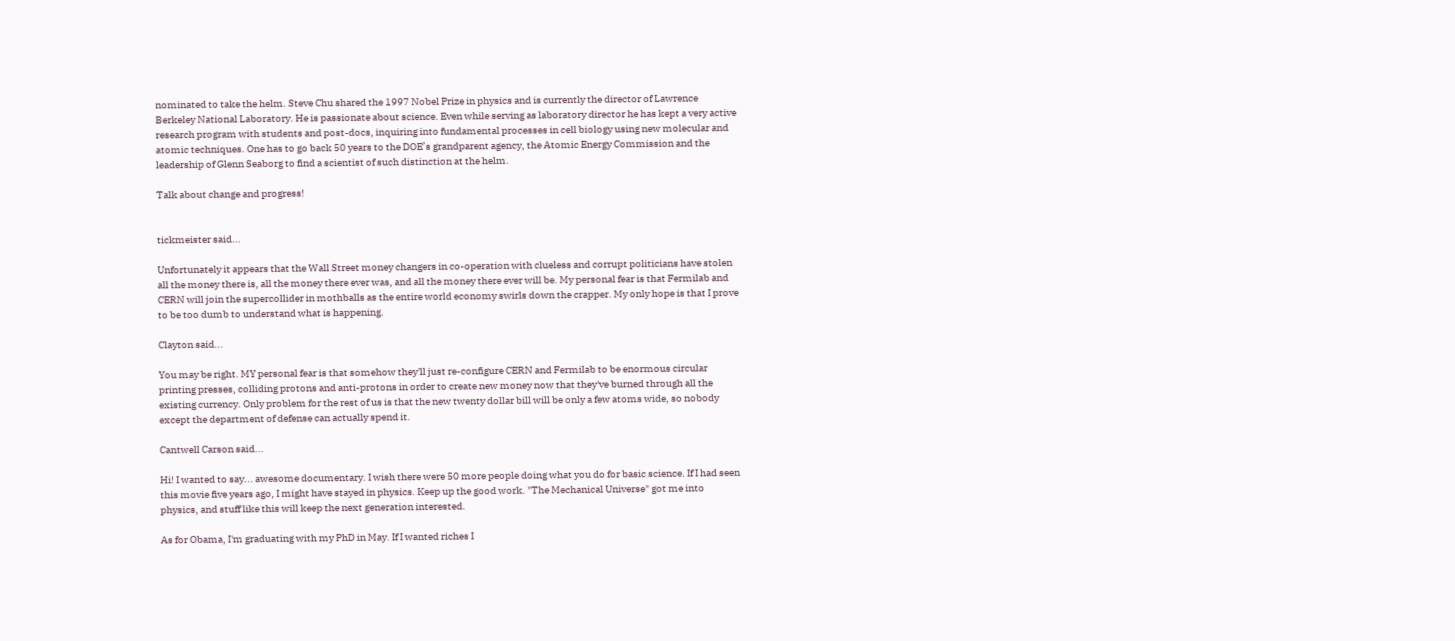nominated to take the helm. Steve Chu shared the 1997 Nobel Prize in physics and is currently the director of Lawrence Berkeley National Laboratory. He is passionate about science. Even while serving as laboratory director he has kept a very active research program with students and post-docs, inquiring into fundamental processes in cell biology using new molecular and atomic techniques. One has to go back 50 years to the DOE’s grandparent agency, the Atomic Energy Commission and the leadership of Glenn Seaborg to find a scientist of such distinction at the helm.

Talk about change and progress!


tickmeister said...

Unfortunately it appears that the Wall Street money changers in co-operation with clueless and corrupt politicians have stolen all the money there is, all the money there ever was, and all the money there ever will be. My personal fear is that Fermilab and CERN will join the supercollider in mothballs as the entire world economy swirls down the crapper. My only hope is that I prove to be too dumb to understand what is happening.

Clayton said...

You may be right. MY personal fear is that somehow they'll just re-configure CERN and Fermilab to be enormous circular printing presses, colliding protons and anti-protons in order to create new money now that they've burned through all the existing currency. Only problem for the rest of us is that the new twenty dollar bill will be only a few atoms wide, so nobody except the department of defense can actually spend it.

Cantwell Carson said...

Hi! I wanted to say... awesome documentary. I wish there were 50 more people doing what you do for basic science. If I had seen this movie five years ago, I might have stayed in physics. Keep up the good work. "The Mechanical Universe" got me into physics, and stuff like this will keep the next generation interested.

As for Obama, I'm graduating with my PhD in May. If I wanted riches I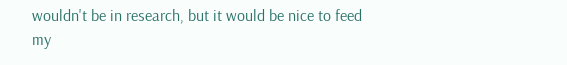wouldn't be in research, but it would be nice to feed my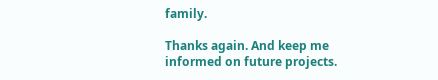family.

Thanks again. And keep me informed on future projects.